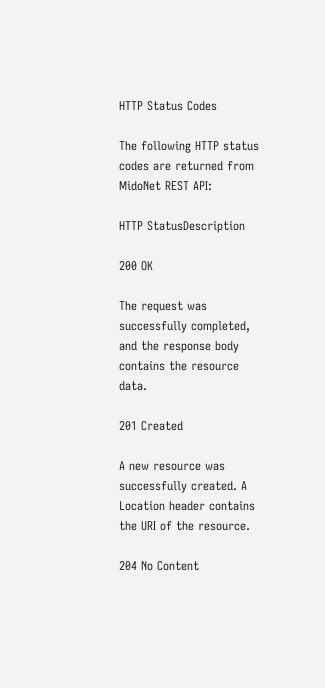HTTP Status Codes

The following HTTP status codes are returned from MidoNet REST API:

HTTP StatusDescription

200 OK

The request was successfully completed, and the response body contains the resource data.

201 Created

A new resource was successfully created. A Location header contains the URI of the resource.

204 No Content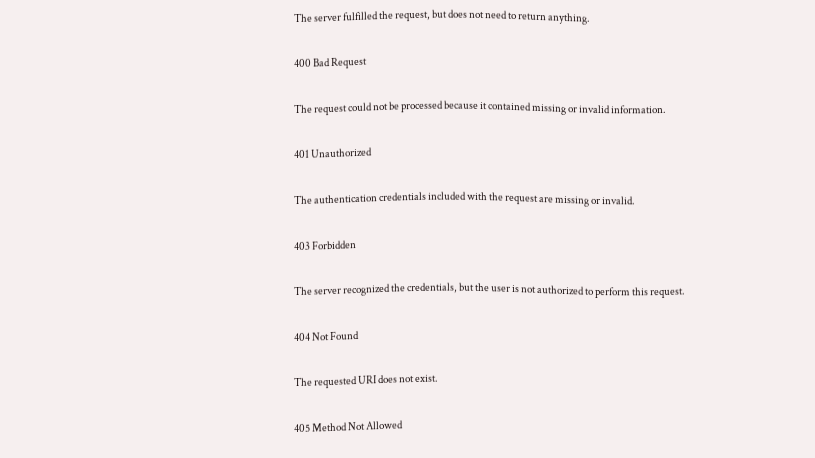The server fulfilled the request, but does not need to return anything.

400 Bad Request

The request could not be processed because it contained missing or invalid information.

401 Unauthorized

The authentication credentials included with the request are missing or invalid.

403 Forbidden

The server recognized the credentials, but the user is not authorized to perform this request.

404 Not Found

The requested URI does not exist.

405 Method Not Allowed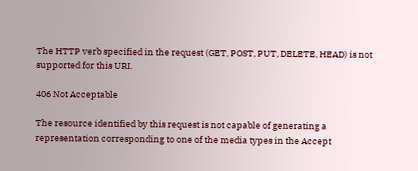The HTTP verb specified in the request (GET, POST, PUT, DELETE, HEAD) is not supported for this URI.

406 Not Acceptable

The resource identified by this request is not capable of generating a representation corresponding to one of the media types in the Accept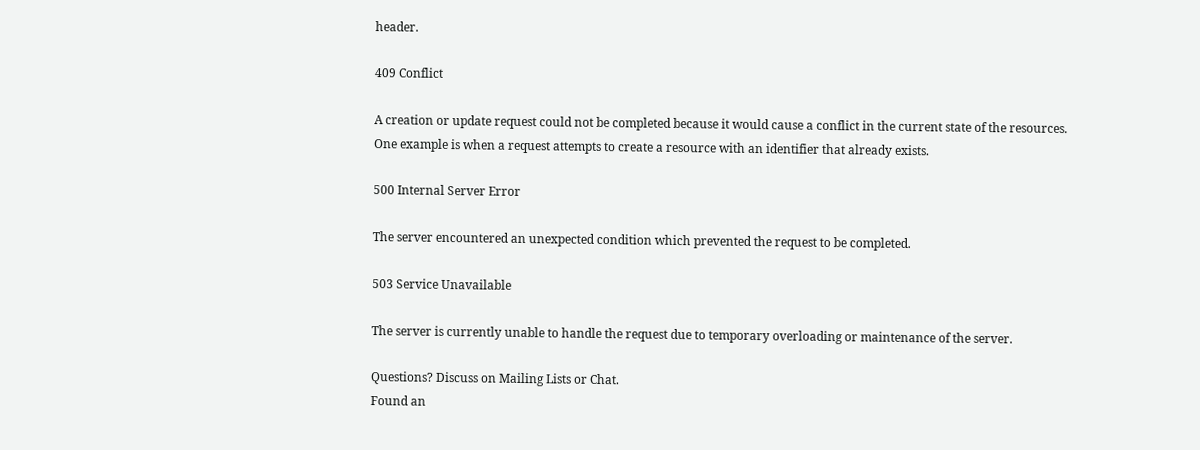header.

409 Conflict

A creation or update request could not be completed because it would cause a conflict in the current state of the resources. One example is when a request attempts to create a resource with an identifier that already exists.

500 Internal Server Error

The server encountered an unexpected condition which prevented the request to be completed.

503 Service Unavailable

The server is currently unable to handle the request due to temporary overloading or maintenance of the server.

Questions? Discuss on Mailing Lists or Chat.
Found an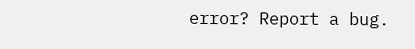error? Report a bug.